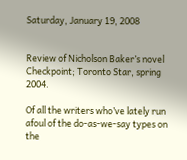Saturday, January 19, 2008


Review of Nicholson Baker’s novel Checkpoint; Toronto Star, spring 2004.

Of all the writers who’ve lately run afoul of the do-as-we-say types on the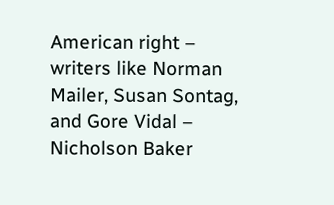American right – writers like Norman Mailer, Susan Sontag, and Gore Vidal – Nicholson Baker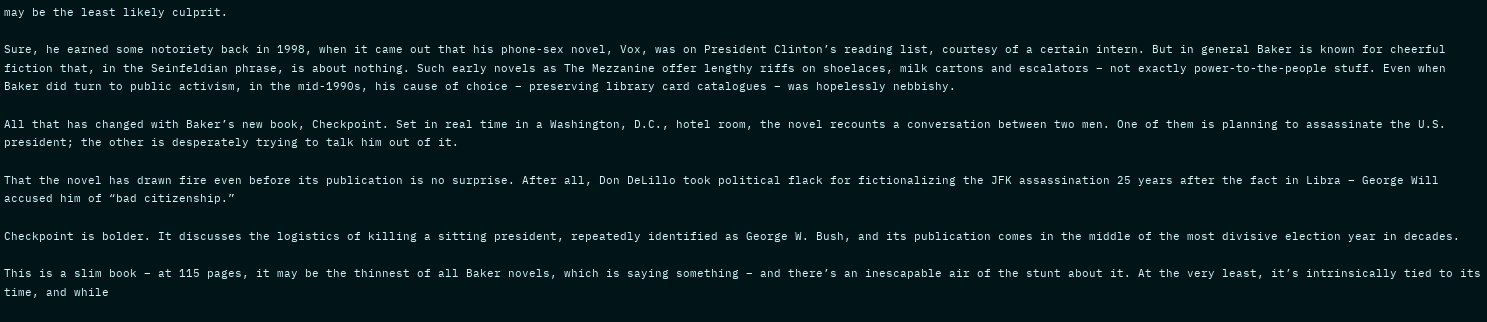may be the least likely culprit.

Sure, he earned some notoriety back in 1998, when it came out that his phone-sex novel, Vox, was on President Clinton’s reading list, courtesy of a certain intern. But in general Baker is known for cheerful fiction that, in the Seinfeldian phrase, is about nothing. Such early novels as The Mezzanine offer lengthy riffs on shoelaces, milk cartons and escalators – not exactly power-to-the-people stuff. Even when Baker did turn to public activism, in the mid-1990s, his cause of choice – preserving library card catalogues – was hopelessly nebbishy.

All that has changed with Baker’s new book, Checkpoint. Set in real time in a Washington, D.C., hotel room, the novel recounts a conversation between two men. One of them is planning to assassinate the U.S. president; the other is desperately trying to talk him out of it.

That the novel has drawn fire even before its publication is no surprise. After all, Don DeLillo took political flack for fictionalizing the JFK assassination 25 years after the fact in Libra – George Will accused him of “bad citizenship.”

Checkpoint is bolder. It discusses the logistics of killing a sitting president, repeatedly identified as George W. Bush, and its publication comes in the middle of the most divisive election year in decades.

This is a slim book – at 115 pages, it may be the thinnest of all Baker novels, which is saying something – and there’s an inescapable air of the stunt about it. At the very least, it’s intrinsically tied to its time, and while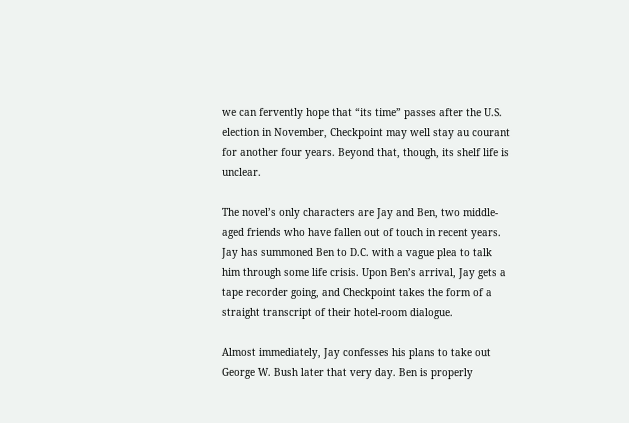we can fervently hope that “its time” passes after the U.S. election in November, Checkpoint may well stay au courant for another four years. Beyond that, though, its shelf life is unclear.

The novel’s only characters are Jay and Ben, two middle-aged friends who have fallen out of touch in recent years. Jay has summoned Ben to D.C. with a vague plea to talk him through some life crisis. Upon Ben’s arrival, Jay gets a tape recorder going, and Checkpoint takes the form of a straight transcript of their hotel-room dialogue.

Almost immediately, Jay confesses his plans to take out George W. Bush later that very day. Ben is properly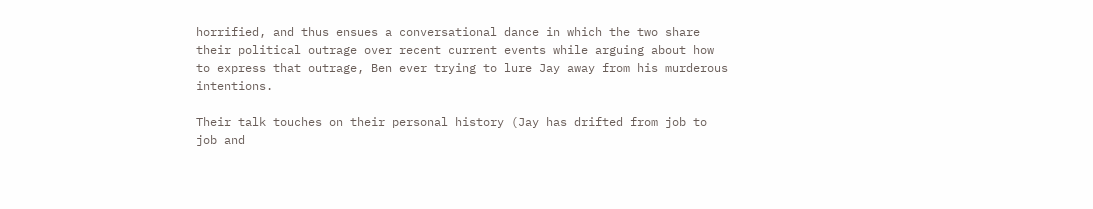horrified, and thus ensues a conversational dance in which the two share their political outrage over recent current events while arguing about how to express that outrage, Ben ever trying to lure Jay away from his murderous intentions.

Their talk touches on their personal history (Jay has drifted from job to job and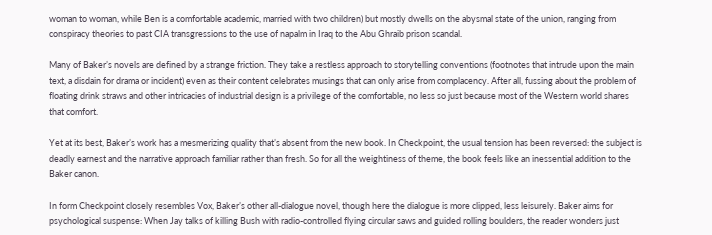woman to woman, while Ben is a comfortable academic, married with two children) but mostly dwells on the abysmal state of the union, ranging from conspiracy theories to past CIA transgressions to the use of napalm in Iraq to the Abu Ghraib prison scandal.

Many of Baker’s novels are defined by a strange friction. They take a restless approach to storytelling conventions (footnotes that intrude upon the main text, a disdain for drama or incident) even as their content celebrates musings that can only arise from complacency. After all, fussing about the problem of floating drink straws and other intricacies of industrial design is a privilege of the comfortable, no less so just because most of the Western world shares that comfort.

Yet at its best, Baker’s work has a mesmerizing quality that’s absent from the new book. In Checkpoint, the usual tension has been reversed: the subject is deadly earnest and the narrative approach familiar rather than fresh. So for all the weightiness of theme, the book feels like an inessential addition to the Baker canon.

In form Checkpoint closely resembles Vox, Baker’s other all-dialogue novel, though here the dialogue is more clipped, less leisurely. Baker aims for psychological suspense: When Jay talks of killing Bush with radio-controlled flying circular saws and guided rolling boulders, the reader wonders just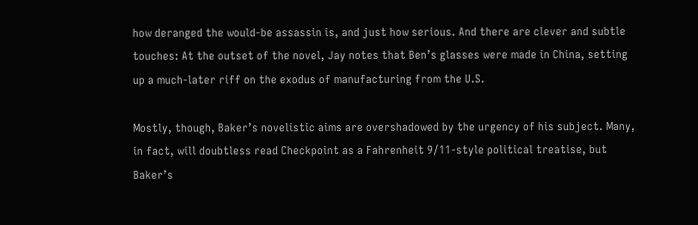how deranged the would-be assassin is, and just how serious. And there are clever and subtle touches: At the outset of the novel, Jay notes that Ben’s glasses were made in China, setting up a much-later riff on the exodus of manufacturing from the U.S.

Mostly, though, Baker’s novelistic aims are overshadowed by the urgency of his subject. Many, in fact, will doubtless read Checkpoint as a Fahrenheit 9/11-style political treatise, but Baker’s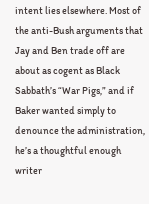intent lies elsewhere. Most of the anti-Bush arguments that Jay and Ben trade off are about as cogent as Black Sabbath’s “War Pigs,” and if Baker wanted simply to denounce the administration, he’s a thoughtful enough writer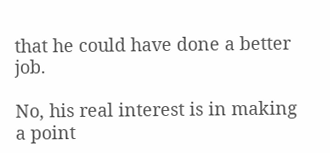that he could have done a better job.

No, his real interest is in making a point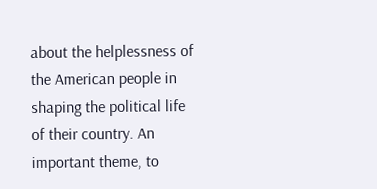about the helplessness of the American people in shaping the political life of their country. An important theme, to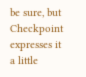be sure, but Checkpoint expresses it a little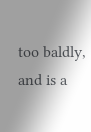too baldly, and is a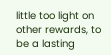little too light on other rewards, to be a lasting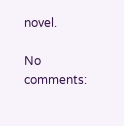novel.

No comments: